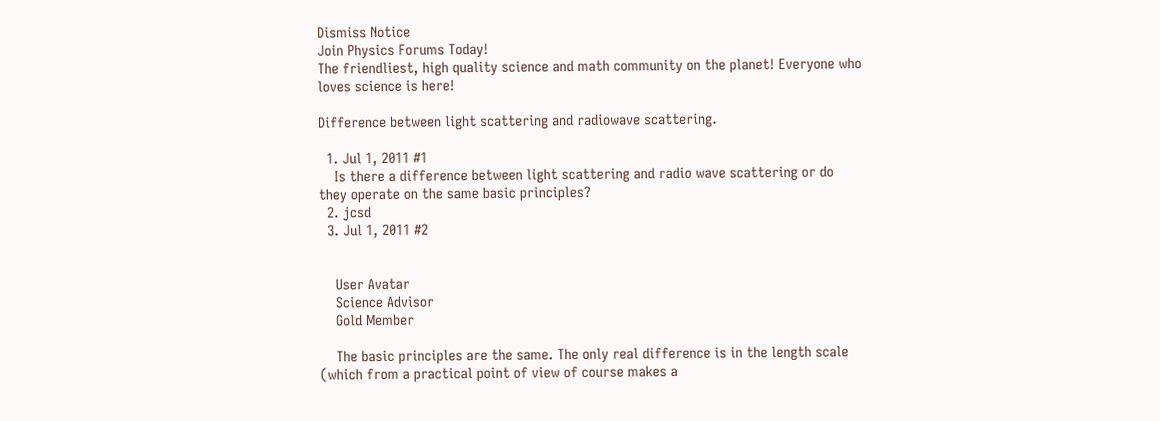Dismiss Notice
Join Physics Forums Today!
The friendliest, high quality science and math community on the planet! Everyone who loves science is here!

Difference between light scattering and radiowave scattering.

  1. Jul 1, 2011 #1
    Is there a difference between light scattering and radio wave scattering or do they operate on the same basic principles?
  2. jcsd
  3. Jul 1, 2011 #2


    User Avatar
    Science Advisor
    Gold Member

    The basic principles are the same. The only real difference is in the length scale (which from a practical point of view of course makes a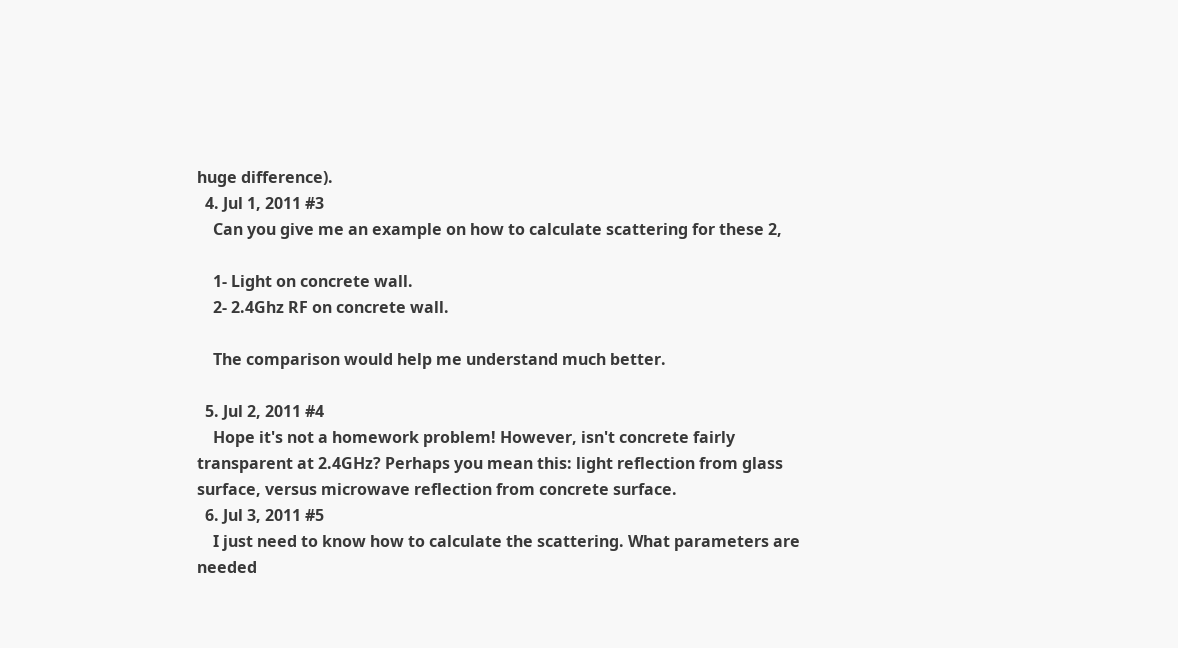huge difference).
  4. Jul 1, 2011 #3
    Can you give me an example on how to calculate scattering for these 2,

    1- Light on concrete wall.
    2- 2.4Ghz RF on concrete wall.

    The comparison would help me understand much better.

  5. Jul 2, 2011 #4
    Hope it's not a homework problem! However, isn't concrete fairly transparent at 2.4GHz? Perhaps you mean this: light reflection from glass surface, versus microwave reflection from concrete surface.
  6. Jul 3, 2011 #5
    I just need to know how to calculate the scattering. What parameters are needed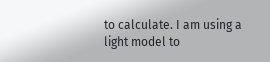to calculate. I am using a light model to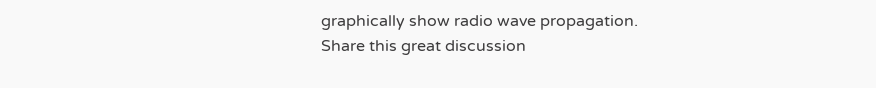graphically show radio wave propagation.
Share this great discussion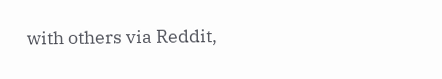with others via Reddit,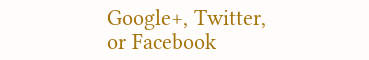Google+, Twitter, or Facebook